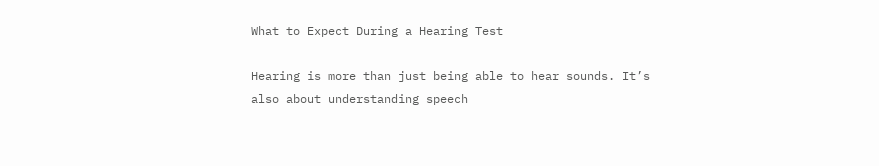What to Expect During a Hearing Test

Hearing is more than just being able to hear sounds. It’s also about understanding speech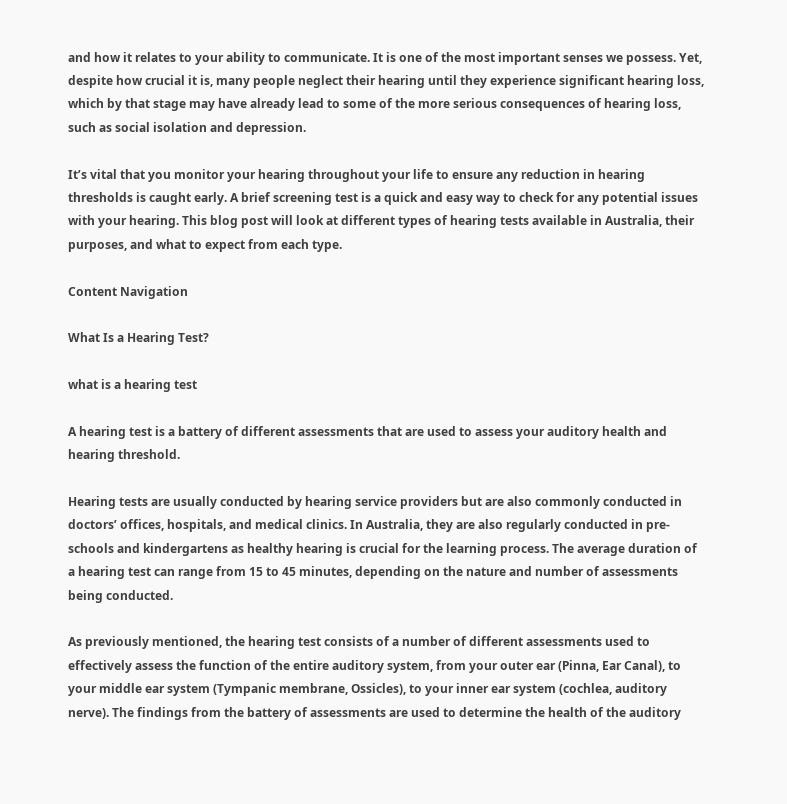and how it relates to your ability to communicate. It is one of the most important senses we possess. Yet, despite how crucial it is, many people neglect their hearing until they experience significant hearing loss, which by that stage may have already lead to some of the more serious consequences of hearing loss, such as social isolation and depression.

It’s vital that you monitor your hearing throughout your life to ensure any reduction in hearing thresholds is caught early. A brief screening test is a quick and easy way to check for any potential issues with your hearing. This blog post will look at different types of hearing tests available in Australia, their purposes, and what to expect from each type.

Content Navigation

What Is a Hearing Test?

what is a hearing test

A hearing test is a battery of different assessments that are used to assess your auditory health and hearing threshold.

Hearing tests are usually conducted by hearing service providers but are also commonly conducted in doctors’ offices, hospitals, and medical clinics. In Australia, they are also regularly conducted in pre-schools and kindergartens as healthy hearing is crucial for the learning process. The average duration of a hearing test can range from 15 to 45 minutes, depending on the nature and number of assessments being conducted.

As previously mentioned, the hearing test consists of a number of different assessments used to effectively assess the function of the entire auditory system, from your outer ear (Pinna, Ear Canal), to your middle ear system (Tympanic membrane, Ossicles), to your inner ear system (cochlea, auditory nerve). The findings from the battery of assessments are used to determine the health of the auditory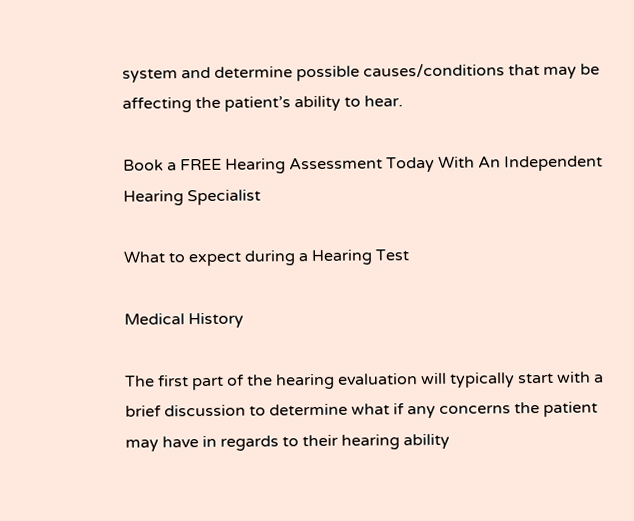system and determine possible causes/conditions that may be affecting the patient’s ability to hear.

Book a FREE Hearing Assessment Today With An Independent Hearing Specialist

What to expect during a Hearing Test

Medical History

The first part of the hearing evaluation will typically start with a brief discussion to determine what if any concerns the patient may have in regards to their hearing ability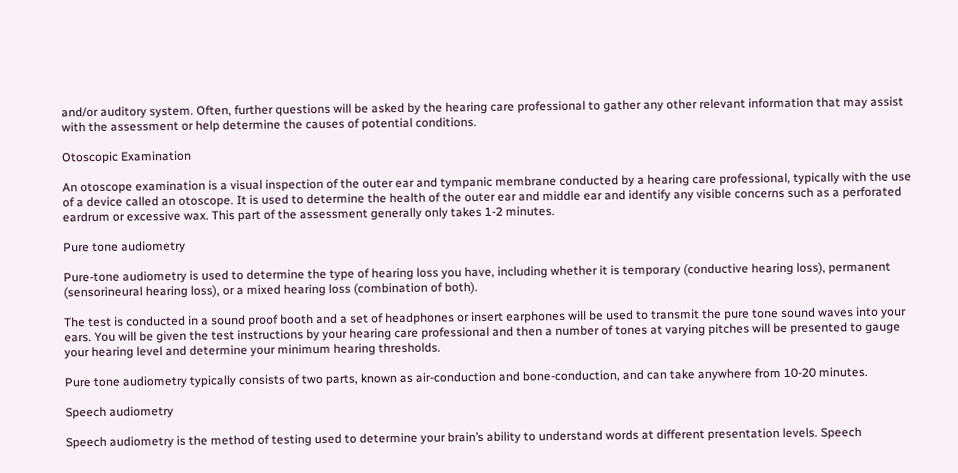and/or auditory system. Often, further questions will be asked by the hearing care professional to gather any other relevant information that may assist with the assessment or help determine the causes of potential conditions.

Otoscopic Examination

An otoscope examination is a visual inspection of the outer ear and tympanic membrane conducted by a hearing care professional, typically with the use of a device called an otoscope. It is used to determine the health of the outer ear and middle ear and identify any visible concerns such as a perforated eardrum or excessive wax. This part of the assessment generally only takes 1-2 minutes.

Pure tone audiometry

Pure-tone audiometry is used to determine the type of hearing loss you have, including whether it is temporary (conductive hearing loss), permanent (sensorineural hearing loss), or a mixed hearing loss (combination of both).

The test is conducted in a sound proof booth and a set of headphones or insert earphones will be used to transmit the pure tone sound waves into your ears. You will be given the test instructions by your hearing care professional and then a number of tones at varying pitches will be presented to gauge your hearing level and determine your minimum hearing thresholds.

Pure tone audiometry typically consists of two parts, known as air-conduction and bone-conduction, and can take anywhere from 10-20 minutes.

Speech audiometry

Speech audiometry is the method of testing used to determine your brain’s ability to understand words at different presentation levels. Speech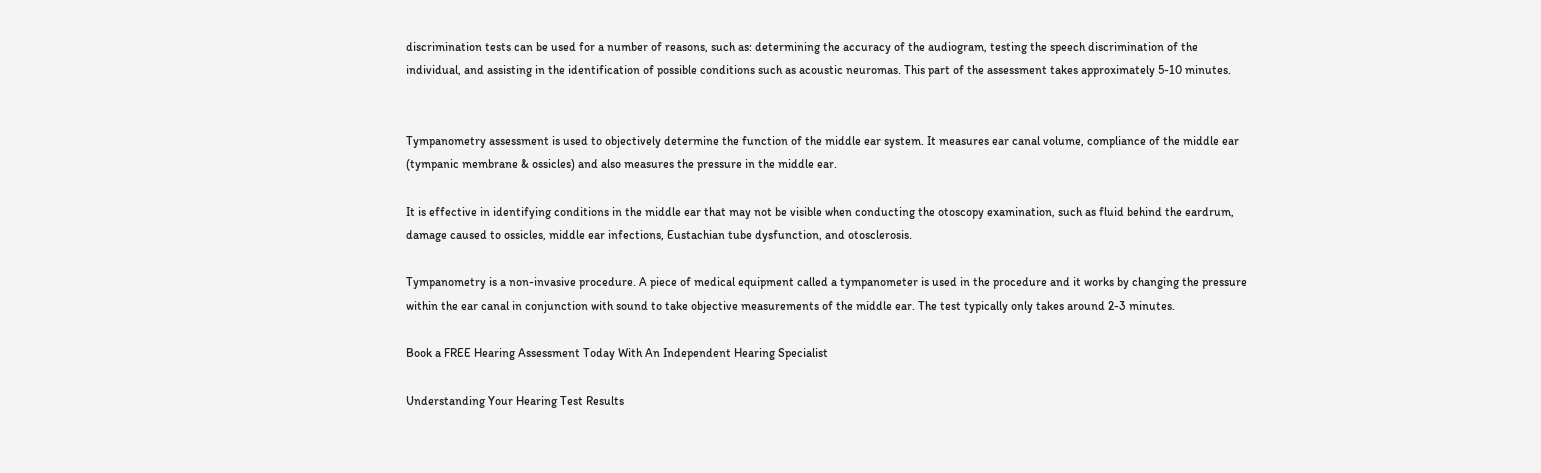discrimination tests can be used for a number of reasons, such as: determining the accuracy of the audiogram, testing the speech discrimination of the individual, and assisting in the identification of possible conditions such as acoustic neuromas. This part of the assessment takes approximately 5-10 minutes.


Tympanometry assessment is used to objectively determine the function of the middle ear system. It measures ear canal volume, compliance of the middle ear (tympanic membrane & ossicles) and also measures the pressure in the middle ear.

It is effective in identifying conditions in the middle ear that may not be visible when conducting the otoscopy examination, such as fluid behind the eardrum, damage caused to ossicles, middle ear infections, Eustachian tube dysfunction, and otosclerosis.

Tympanometry is a non-invasive procedure. A piece of medical equipment called a tympanometer is used in the procedure and it works by changing the pressure within the ear canal in conjunction with sound to take objective measurements of the middle ear. The test typically only takes around 2-3 minutes.

Book a FREE Hearing Assessment Today With An Independent Hearing Specialist

Understanding Your Hearing Test Results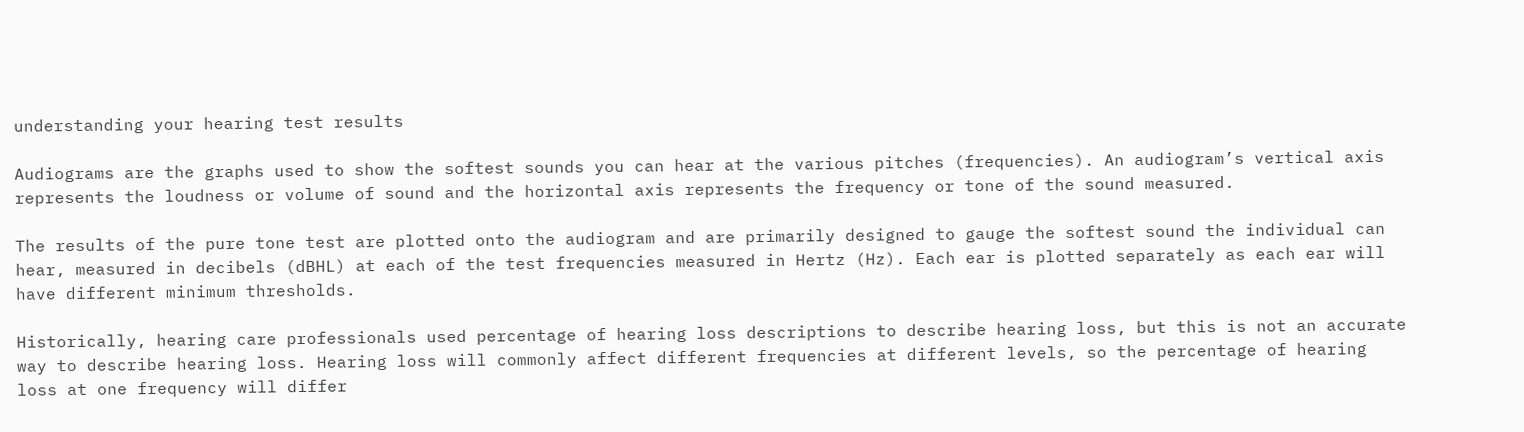understanding your hearing test results

Audiograms are the graphs used to show the softest sounds you can hear at the various pitches (frequencies). An audiogram’s vertical axis represents the loudness or volume of sound and the horizontal axis represents the frequency or tone of the sound measured.

The results of the pure tone test are plotted onto the audiogram and are primarily designed to gauge the softest sound the individual can hear, measured in decibels (dBHL) at each of the test frequencies measured in Hertz (Hz). Each ear is plotted separately as each ear will have different minimum thresholds.

Historically, hearing care professionals used percentage of hearing loss descriptions to describe hearing loss, but this is not an accurate way to describe hearing loss. Hearing loss will commonly affect different frequencies at different levels, so the percentage of hearing loss at one frequency will differ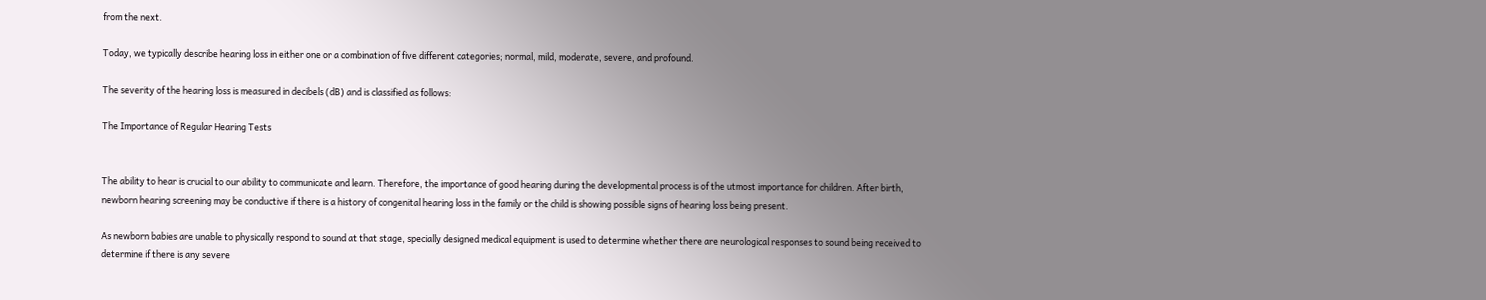from the next.

Today, we typically describe hearing loss in either one or a combination of five different categories; normal, mild, moderate, severe, and profound.

The severity of the hearing loss is measured in decibels (dB) and is classified as follows:

The Importance of Regular Hearing Tests


The ability to hear is crucial to our ability to communicate and learn. Therefore, the importance of good hearing during the developmental process is of the utmost importance for children. After birth, newborn hearing screening may be conductive if there is a history of congenital hearing loss in the family or the child is showing possible signs of hearing loss being present.

As newborn babies are unable to physically respond to sound at that stage, specially designed medical equipment is used to determine whether there are neurological responses to sound being received to determine if there is any severe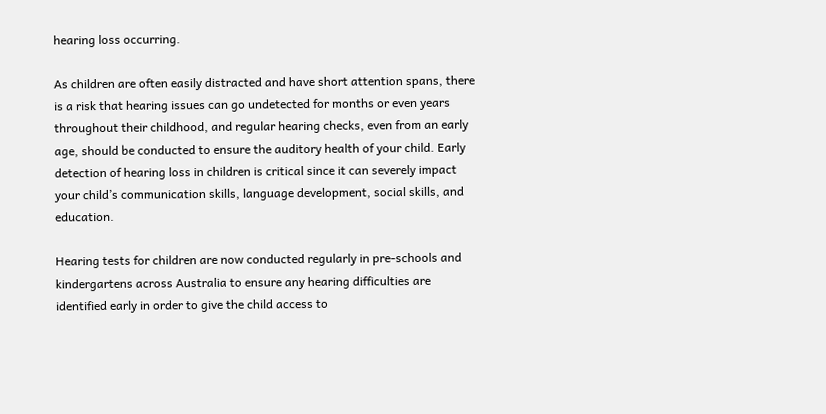hearing loss occurring.

As children are often easily distracted and have short attention spans, there is a risk that hearing issues can go undetected for months or even years throughout their childhood, and regular hearing checks, even from an early age, should be conducted to ensure the auditory health of your child. Early detection of hearing loss in children is critical since it can severely impact your child’s communication skills, language development, social skills, and education.

Hearing tests for children are now conducted regularly in pre-schools and kindergartens across Australia to ensure any hearing difficulties are identified early in order to give the child access to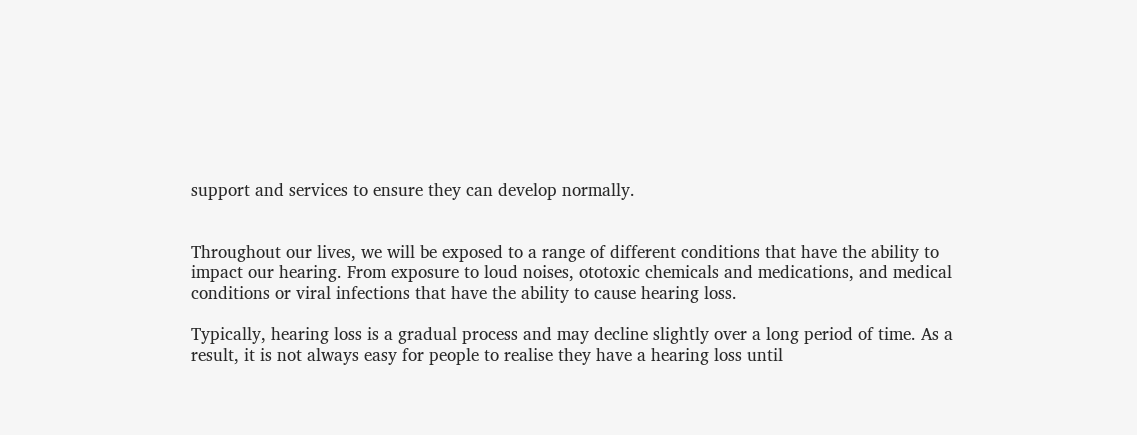support and services to ensure they can develop normally.


Throughout our lives, we will be exposed to a range of different conditions that have the ability to impact our hearing. From exposure to loud noises, ototoxic chemicals and medications, and medical conditions or viral infections that have the ability to cause hearing loss.

Typically, hearing loss is a gradual process and may decline slightly over a long period of time. As a result, it is not always easy for people to realise they have a hearing loss until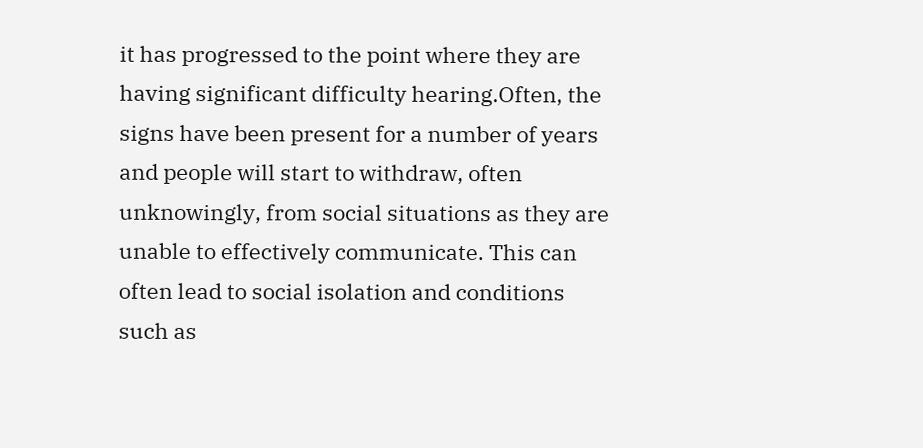it has progressed to the point where they are having significant difficulty hearing.Often, the signs have been present for a number of years and people will start to withdraw, often unknowingly, from social situations as they are unable to effectively communicate. This can often lead to social isolation and conditions such as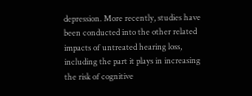depression. More recently, studies have been conducted into the other related impacts of untreated hearing loss, including the part it plays in increasing the risk of cognitive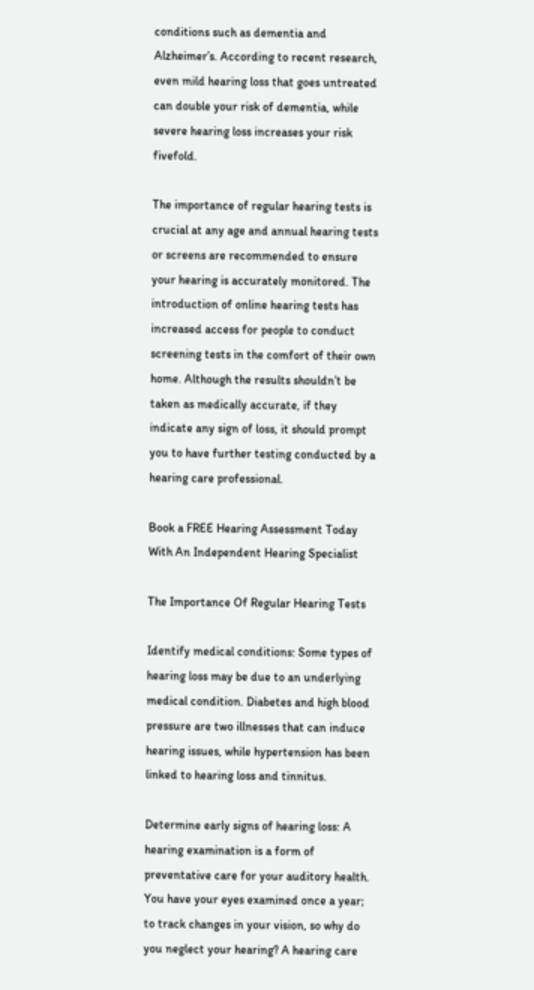conditions such as dementia and Alzheimer’s. According to recent research, even mild hearing loss that goes untreated can double your risk of dementia, while severe hearing loss increases your risk fivefold.

The importance of regular hearing tests is crucial at any age and annual hearing tests or screens are recommended to ensure your hearing is accurately monitored. The introduction of online hearing tests has increased access for people to conduct screening tests in the comfort of their own home. Although the results shouldn’t be taken as medically accurate, if they indicate any sign of loss, it should prompt you to have further testing conducted by a hearing care professional.

Book a FREE Hearing Assessment Today With An Independent Hearing Specialist

The Importance Of Regular Hearing Tests

Identify medical conditions: Some types of hearing loss may be due to an underlying medical condition. Diabetes and high blood pressure are two illnesses that can induce hearing issues, while hypertension has been linked to hearing loss and tinnitus.

Determine early signs of hearing loss: A hearing examination is a form of preventative care for your auditory health. You have your eyes examined once a year; to track changes in your vision, so why do you neglect your hearing? A hearing care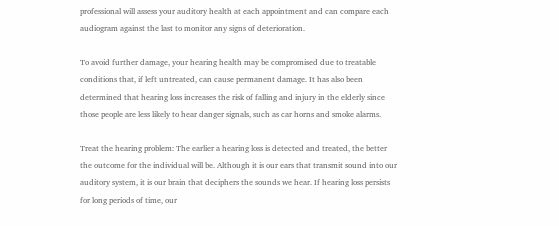professional will assess your auditory health at each appointment and can compare each audiogram against the last to monitor any signs of deterioration.

To avoid further damage, your hearing health may be compromised due to treatable conditions that, if left untreated, can cause permanent damage. It has also been determined that hearing loss increases the risk of falling and injury in the elderly since those people are less likely to hear danger signals, such as car horns and smoke alarms.

Treat the hearing problem: The earlier a hearing loss is detected and treated, the better the outcome for the individual will be. Although it is our ears that transmit sound into our auditory system, it is our brain that deciphers the sounds we hear. If hearing loss persists for long periods of time, our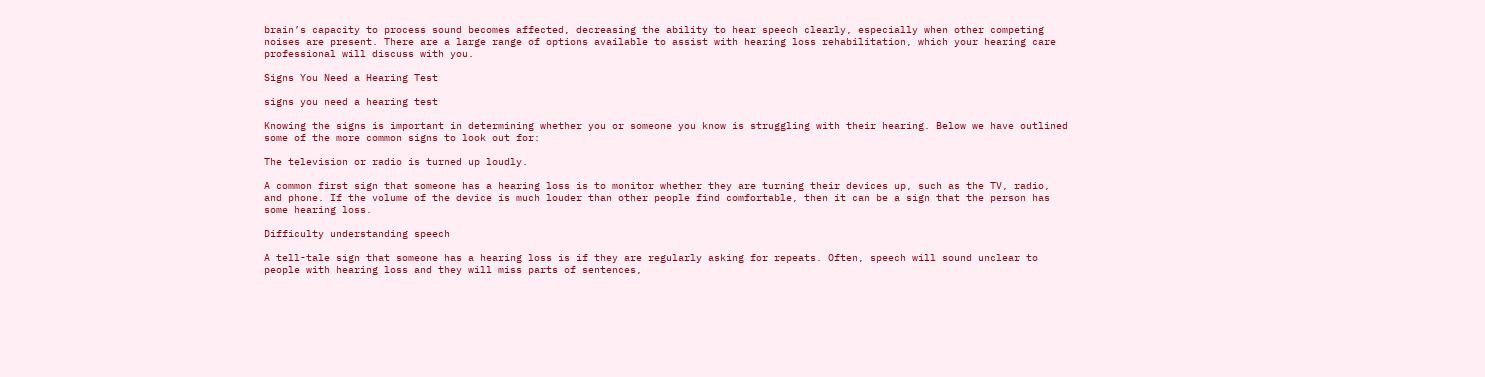brain’s capacity to process sound becomes affected, decreasing the ability to hear speech clearly, especially when other competing noises are present. There are a large range of options available to assist with hearing loss rehabilitation, which your hearing care professional will discuss with you.

Signs You Need a Hearing Test

signs you need a hearing test

Knowing the signs is important in determining whether you or someone you know is struggling with their hearing. Below we have outlined some of the more common signs to look out for:

The television or radio is turned up loudly.

A common first sign that someone has a hearing loss is to monitor whether they are turning their devices up, such as the TV, radio, and phone. If the volume of the device is much louder than other people find comfortable, then it can be a sign that the person has some hearing loss.

Difficulty understanding speech

A tell-tale sign that someone has a hearing loss is if they are regularly asking for repeats. Often, speech will sound unclear to people with hearing loss and they will miss parts of sentences,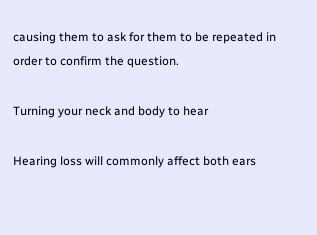causing them to ask for them to be repeated in order to confirm the question.

Turning your neck and body to hear

Hearing loss will commonly affect both ears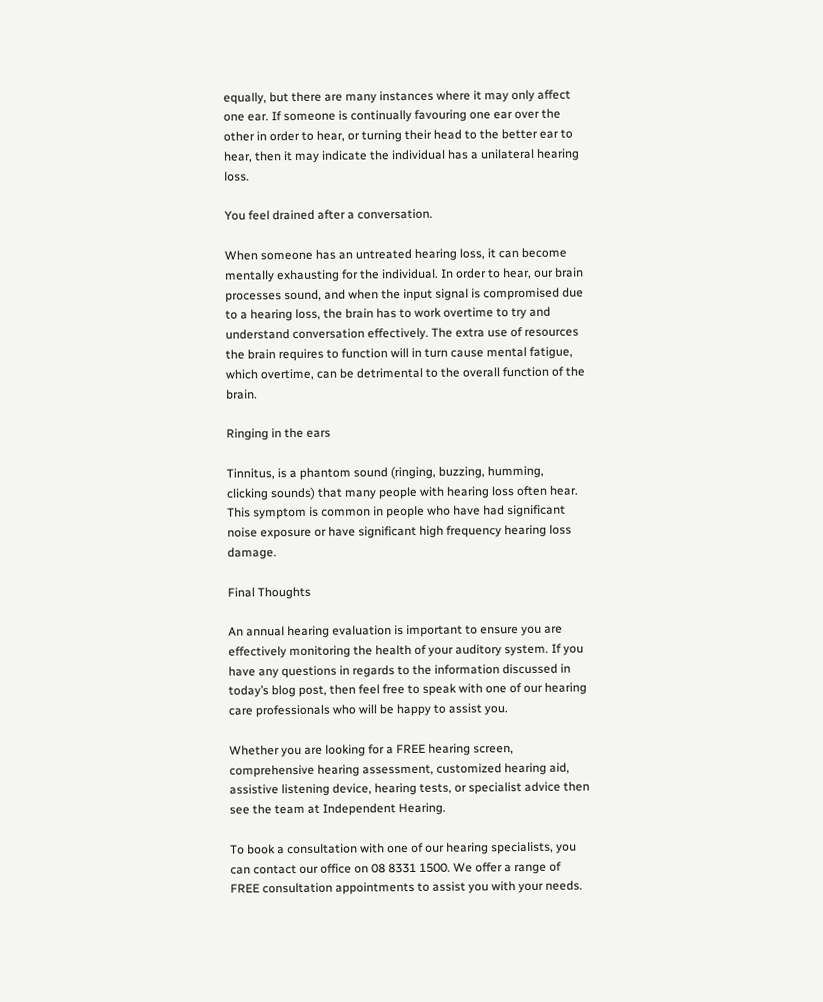equally, but there are many instances where it may only affect one ear. If someone is continually favouring one ear over the other in order to hear, or turning their head to the better ear to hear, then it may indicate the individual has a unilateral hearing loss.

You feel drained after a conversation.

When someone has an untreated hearing loss, it can become mentally exhausting for the individual. In order to hear, our brain processes sound, and when the input signal is compromised due to a hearing loss, the brain has to work overtime to try and understand conversation effectively. The extra use of resources the brain requires to function will in turn cause mental fatigue, which overtime, can be detrimental to the overall function of the brain.

Ringing in the ears

Tinnitus, is a phantom sound (ringing, buzzing, humming, clicking sounds) that many people with hearing loss often hear. This symptom is common in people who have had significant noise exposure or have significant high frequency hearing loss damage.

Final Thoughts

An annual hearing evaluation is important to ensure you are effectively monitoring the health of your auditory system. If you have any questions in regards to the information discussed in today’s blog post, then feel free to speak with one of our hearing care professionals who will be happy to assist you.

Whether you are looking for a FREE hearing screen, comprehensive hearing assessment, customized hearing aid, assistive listening device, hearing tests, or specialist advice then see the team at Independent Hearing.

To book a consultation with one of our hearing specialists, you can contact our office on 08 8331 1500. We offer a range of FREE consultation appointments to assist you with your needs.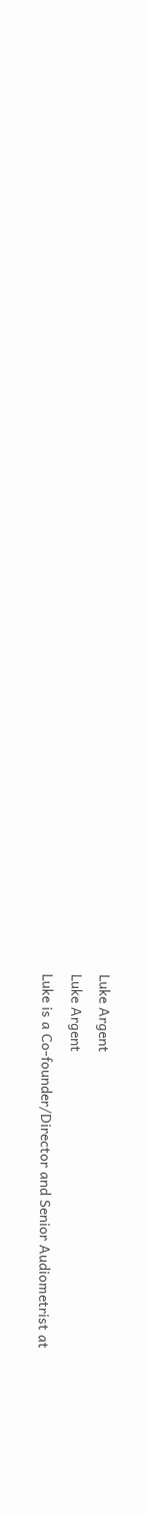Luke Argent
Luke Argent
Luke is a Co-founder/Director and Senior Audiometrist at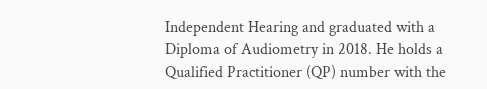Independent Hearing and graduated with a Diploma of Audiometry in 2018. He holds a Qualified Practitioner (QP) number with the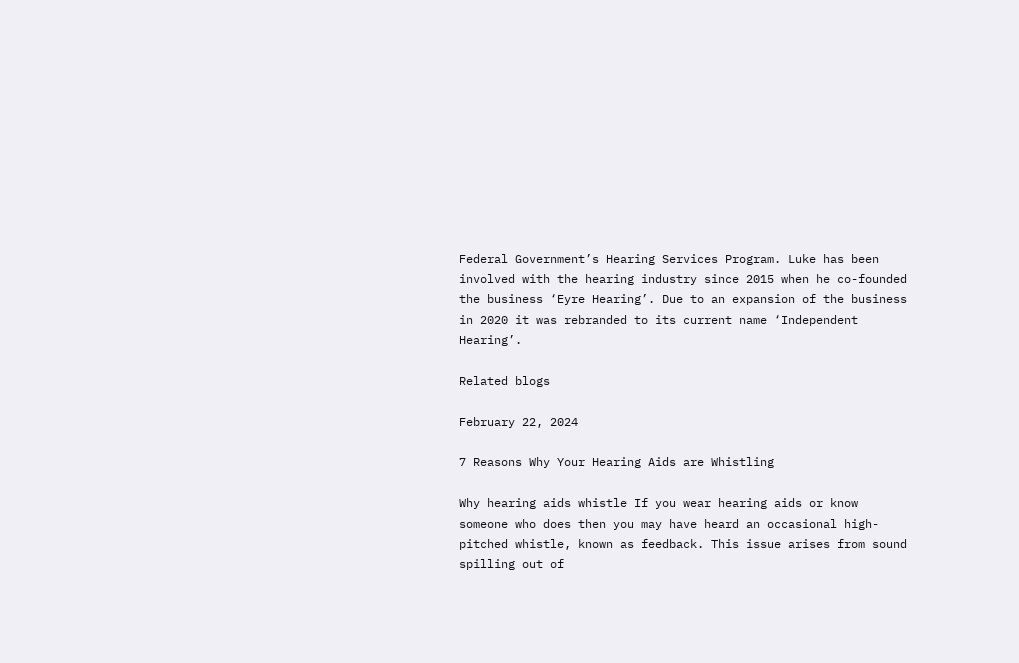Federal Government’s Hearing Services Program. Luke has been involved with the hearing industry since 2015 when he co-founded the business ‘Eyre Hearing’. Due to an expansion of the business in 2020 it was rebranded to its current name ‘Independent Hearing’.

Related blogs

February 22, 2024

7 Reasons Why Your Hearing Aids are Whistling

Why hearing aids whistle If you wear hearing aids or know someone who does then you may have heard an occasional high-pitched whistle, known as feedback. This issue arises from sound spilling out of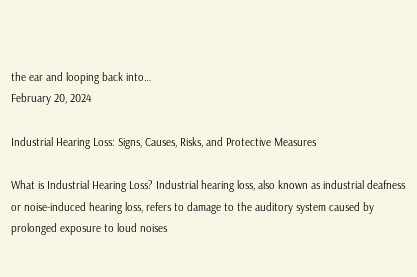the ear and looping back into…
February 20, 2024

Industrial Hearing Loss: Signs, Causes, Risks, and Protective Measures

What is Industrial Hearing Loss? Industrial hearing loss, also known as industrial deafness or noise-induced hearing loss, refers to damage to the auditory system caused by prolonged exposure to loud noises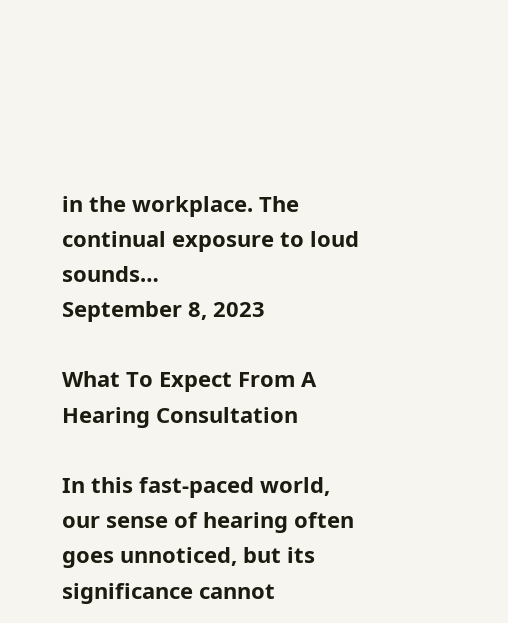in the workplace. The continual exposure to loud sounds…
September 8, 2023

What To Expect From A Hearing Consultation

In this fast-paced world, our sense of hearing often goes unnoticed, but its significance cannot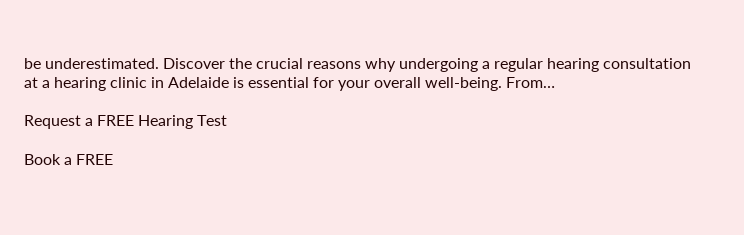be underestimated. Discover the crucial reasons why undergoing a regular hearing consultation at a hearing clinic in Adelaide is essential for your overall well-being. From…

Request a FREE Hearing Test

Book a FREE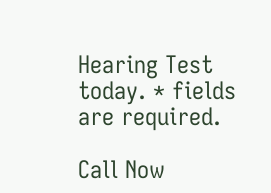Hearing Test today. * fields are required.

Call Now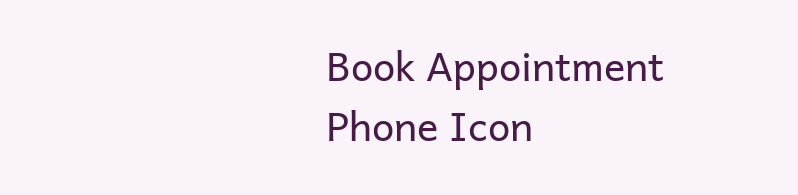Book Appointment
Phone Icon